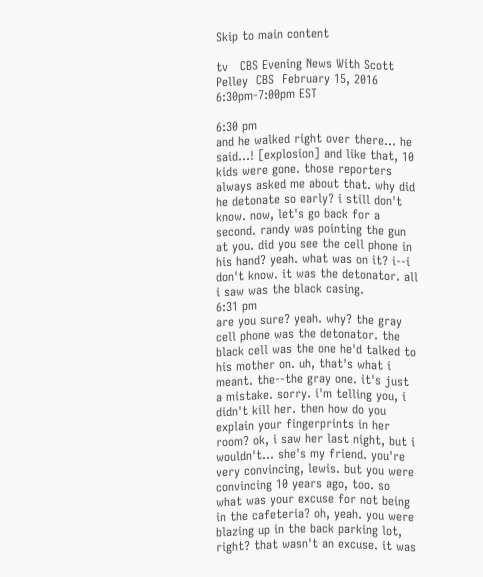Skip to main content

tv   CBS Evening News With Scott Pelley  CBS  February 15, 2016 6:30pm-7:00pm EST

6:30 pm
and he walked right over there... he said...! [explosion] and like that, 10 kids were gone. those reporters always asked me about that. why did he detonate so early? i still don't know. now, let's go back for a second. randy was pointing the gun at you. did you see the cell phone in his hand? yeah. what was on it? i--i don't know. it was the detonator. all i saw was the black casing.
6:31 pm
are you sure? yeah. why? the gray cell phone was the detonator. the black cell was the one he'd talked to his mother on. uh, that's what i meant. the--the gray one. it's just a mistake. sorry. i'm telling you, i didn't kill her. then how do you explain your fingerprints in her room? ok, i saw her last night, but i wouldn't... she's my friend. you're very convincing, lewis. but you were convincing 10 years ago, too. so what was your excuse for not being in the cafeteria? oh, yeah. you were blazing up in the back parking lot, right? that wasn't an excuse. it was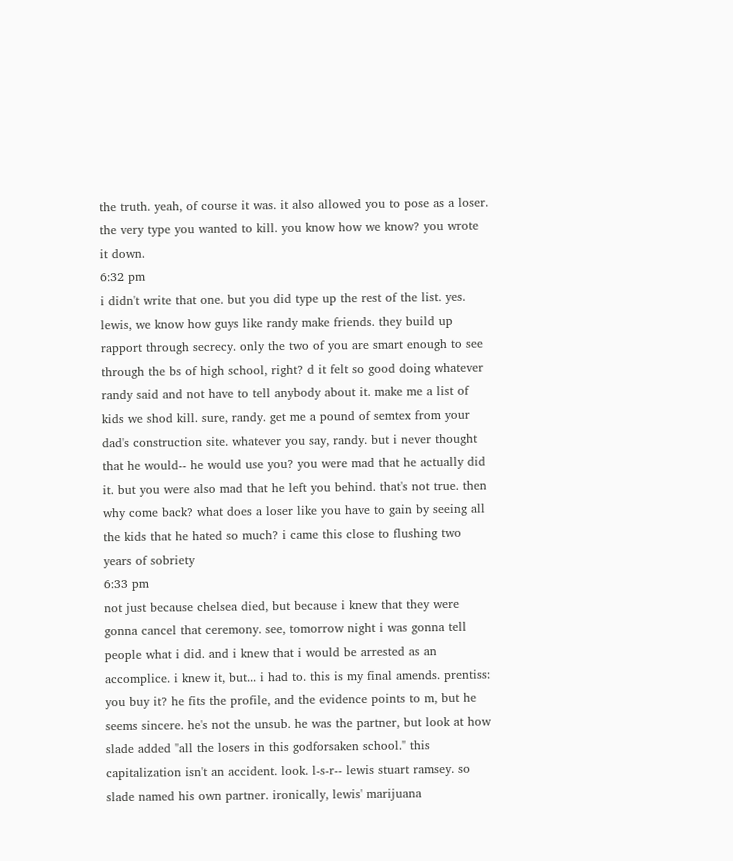the truth. yeah, of course it was. it also allowed you to pose as a loser. the very type you wanted to kill. you know how we know? you wrote it down.
6:32 pm
i didn't write that one. but you did type up the rest of the list. yes. lewis, we know how guys like randy make friends. they build up rapport through secrecy. only the two of you are smart enough to see through the bs of high school, right? d it felt so good doing whatever randy said and not have to tell anybody about it. make me a list of kids we shod kill. sure, randy. get me a pound of semtex from your dad's construction site. whatever you say, randy. but i never thought that he would-- he would use you? you were mad that he actually did it. but you were also mad that he left you behind. that's not true. then why come back? what does a loser like you have to gain by seeing all the kids that he hated so much? i came this close to flushing two years of sobriety
6:33 pm
not just because chelsea died, but because i knew that they were gonna cancel that ceremony. see, tomorrow night i was gonna tell people what i did. and i knew that i would be arrested as an accomplice. i knew it, but... i had to. this is my final amends. prentiss: you buy it? he fits the profile, and the evidence points to m, but he seems sincere. he's not the unsub. he was the partner, but look at how slade added "all the losers in this godforsaken school." this capitalization isn't an accident. look. l-s-r-- lewis stuart ramsey. so slade named his own partner. ironically, lewis' marijuana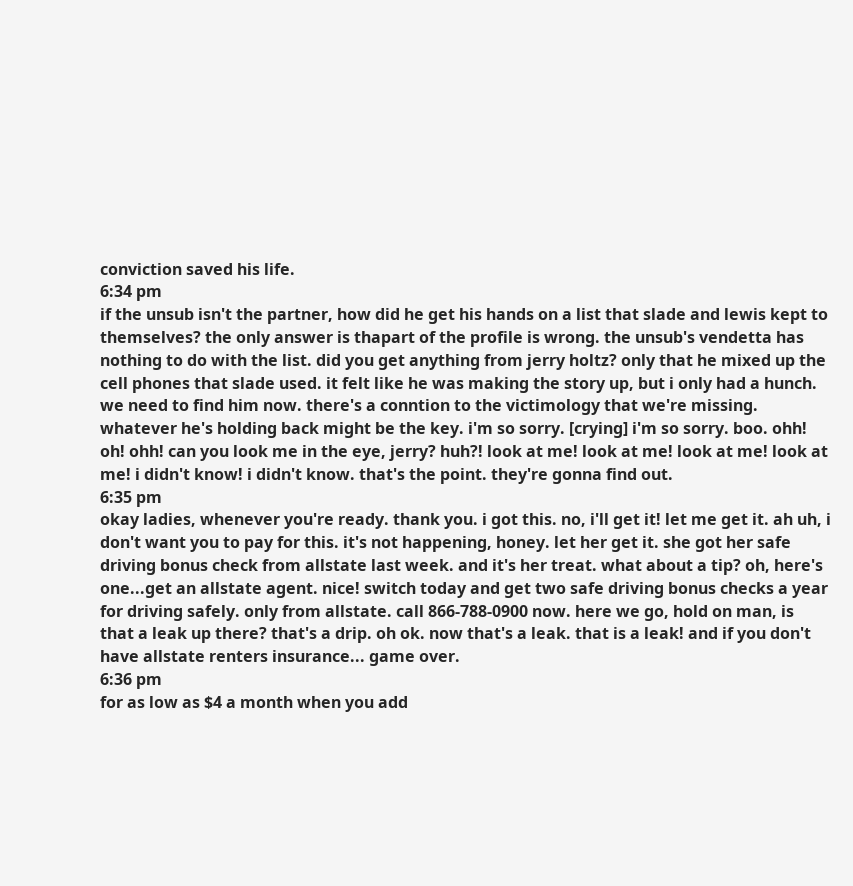conviction saved his life.
6:34 pm
if the unsub isn't the partner, how did he get his hands on a list that slade and lewis kept to themselves? the only answer is thapart of the profile is wrong. the unsub's vendetta has nothing to do with the list. did you get anything from jerry holtz? only that he mixed up the cell phones that slade used. it felt like he was making the story up, but i only had a hunch. we need to find him now. there's a conntion to the victimology that we're missing. whatever he's holding back might be the key. i'm so sorry. [crying] i'm so sorry. boo. ohh! oh! ohh! can you look me in the eye, jerry? huh?! look at me! look at me! look at me! look at me! i didn't know! i didn't know. that's the point. they're gonna find out.
6:35 pm
okay ladies, whenever you're ready. thank you. i got this. no, i'll get it! let me get it. ah uh, i don't want you to pay for this. it's not happening, honey. let her get it. she got her safe driving bonus check from allstate last week. and it's her treat. what about a tip? oh, here's one...get an allstate agent. nice! switch today and get two safe driving bonus checks a year for driving safely. only from allstate. call 866-788-0900 now. here we go, hold on man, is that a leak up there? that's a drip. oh ok. now that's a leak. that is a leak! and if you don't have allstate renters insurance... game over.
6:36 pm
for as low as $4 a month when you add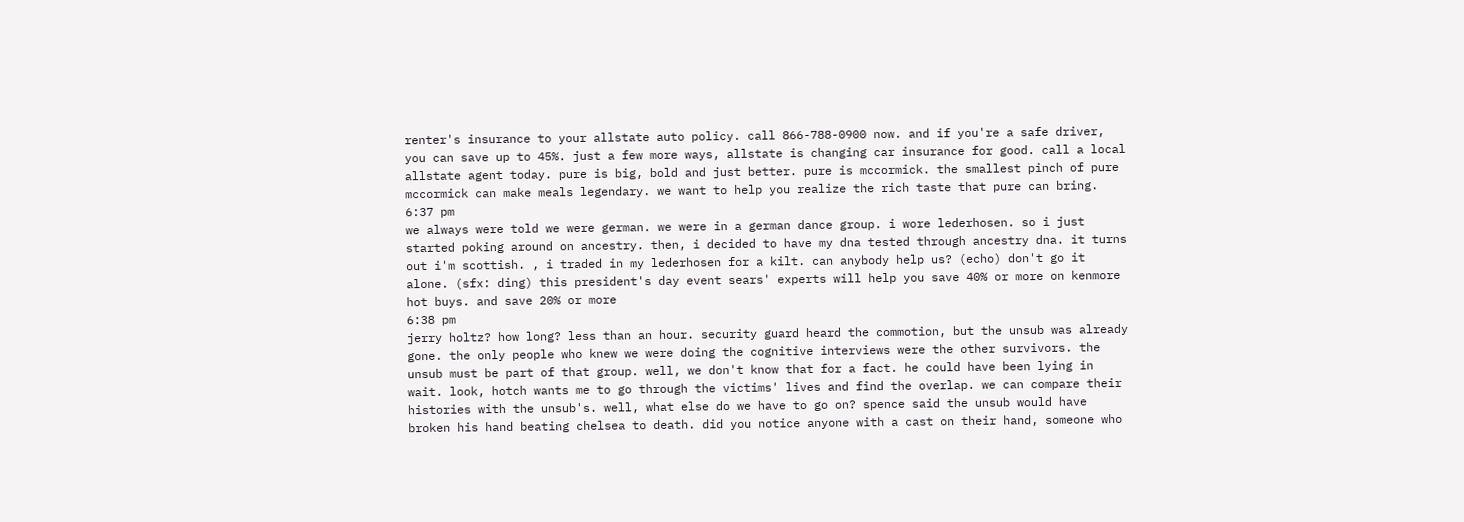renter's insurance to your allstate auto policy. call 866-788-0900 now. and if you're a safe driver, you can save up to 45%. just a few more ways, allstate is changing car insurance for good. call a local allstate agent today. pure is big, bold and just better. pure is mccormick. the smallest pinch of pure mccormick can make meals legendary. we want to help you realize the rich taste that pure can bring.
6:37 pm
we always were told we were german. we were in a german dance group. i wore lederhosen. so i just started poking around on ancestry. then, i decided to have my dna tested through ancestry dna. it turns out i'm scottish. , i traded in my lederhosen for a kilt. can anybody help us? (echo) don't go it alone. (sfx: ding) this president's day event sears' experts will help you save 40% or more on kenmore hot buys. and save 20% or more
6:38 pm
jerry holtz? how long? less than an hour. security guard heard the commotion, but the unsub was already gone. the only people who knew we were doing the cognitive interviews were the other survivors. the unsub must be part of that group. well, we don't know that for a fact. he could have been lying in wait. look, hotch wants me to go through the victims' lives and find the overlap. we can compare their histories with the unsub's. well, what else do we have to go on? spence said the unsub would have broken his hand beating chelsea to death. did you notice anyone with a cast on their hand, someone who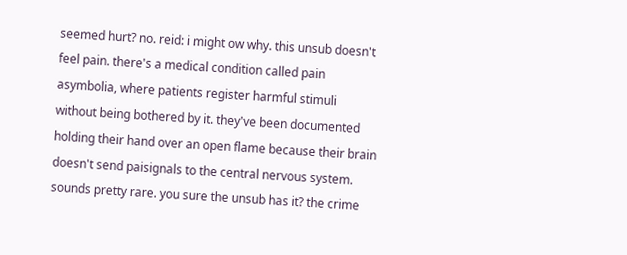seemed hurt? no. reid: i might ow why. this unsub doesn't feel pain. there's a medical condition called pain asymbolia, where patients register harmful stimuli without being bothered by it. they've been documented holding their hand over an open flame because their brain doesn't send paisignals to the central nervous system. sounds pretty rare. you sure the unsub has it? the crime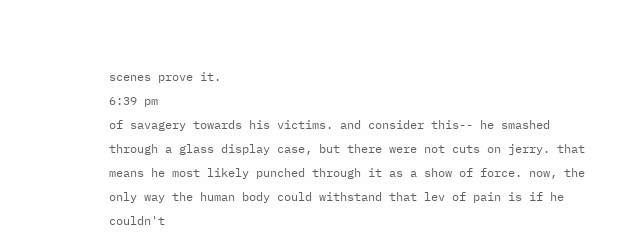scenes prove it.
6:39 pm
of savagery towards his victims. and consider this-- he smashed through a glass display case, but there were not cuts on jerry. that means he most likely punched through it as a show of force. now, the only way the human body could withstand that lev of pain is if he couldn't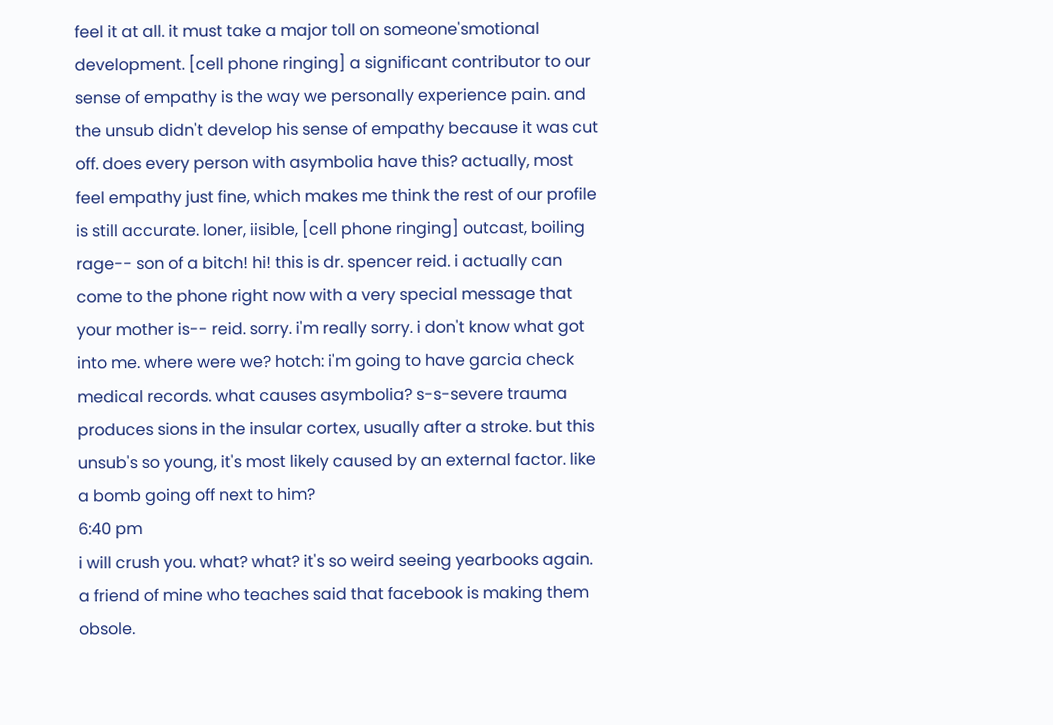feel it at all. it must take a major toll on someone'smotional development. [cell phone ringing] a significant contributor to our sense of empathy is the way we personally experience pain. and the unsub didn't develop his sense of empathy because it was cut off. does every person with asymbolia have this? actually, most feel empathy just fine, which makes me think the rest of our profile is still accurate. loner, iisible, [cell phone ringing] outcast, boiling rage-- son of a bitch! hi! this is dr. spencer reid. i actually can come to the phone right now with a very special message that your mother is-- reid. sorry. i'm really sorry. i don't know what got into me. where were we? hotch: i'm going to have garcia check medical records. what causes asymbolia? s-s-severe trauma produces sions in the insular cortex, usually after a stroke. but this unsub's so young, it's most likely caused by an external factor. like a bomb going off next to him?
6:40 pm
i will crush you. what? what? it's so weird seeing yearbooks again. a friend of mine who teaches said that facebook is making them obsole.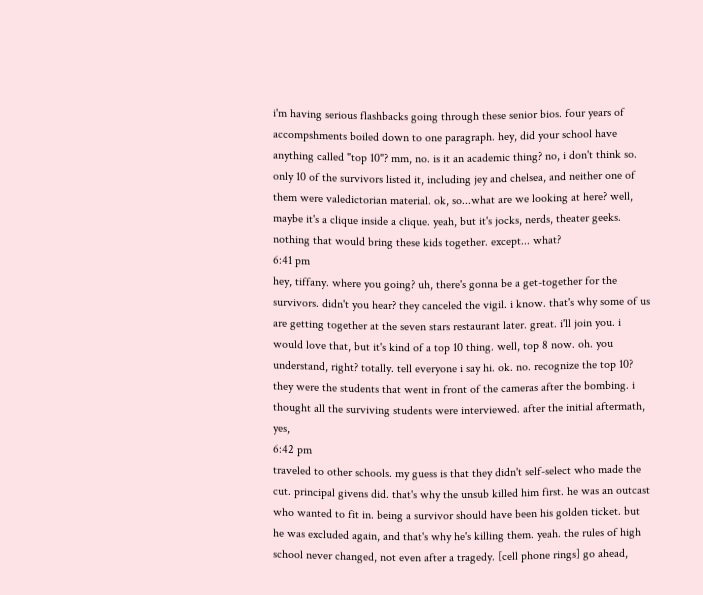i'm having serious flashbacks going through these senior bios. four years of accompshments boiled down to one paragraph. hey, did your school have anything called "top 10"? mm, no. is it an academic thing? no, i don't think so. only 10 of the survivors listed it, including jey and chelsea, and neither one of them were valedictorian material. ok, so...what are we looking at here? well, maybe it's a clique inside a clique. yeah, but it's jocks, nerds, theater geeks. nothing that would bring these kids together. except... what?
6:41 pm
hey, tiffany. where you going? uh, there's gonna be a get-together for the survivors. didn't you hear? they canceled the vigil. i know. that's why some of us are getting together at the seven stars restaurant later. great. i'll join you. i would love that, but it's kind of a top 10 thing. well, top 8 now. oh. you understand, right? totally. tell everyone i say hi. ok. no. recognize the top 10? they were the students that went in front of the cameras after the bombing. i thought all the surviving students were interviewed. after the initial aftermath, yes,
6:42 pm
traveled to other schools. my guess is that they didn't self-select who made the cut. principal givens did. that's why the unsub killed him first. he was an outcast who wanted to fit in. being a survivor should have been his golden ticket. but he was excluded again, and that's why he's killing them. yeah. the rules of high school never changed, not even after a tragedy. [cell phone rings] go ahead,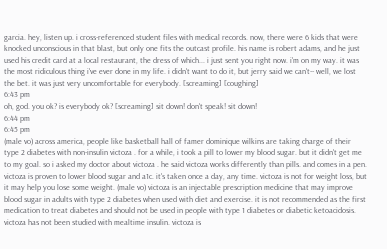garcia. hey, listen up. i cross-referenced student files with medical records. now, there were 6 kids that were knocked unconscious in that blast, but only one fits the outcast profile. his name is robert adams, and he just used his credit card at a local restaurant, the dress of which... i just sent you right now. i'm on my way. it was the most ridiculous thing i've ever done in my life. i didn't want to do it, but jerry said we can't-- well, we lost the bet. it was just very uncomfortable for everybody. [screaming] [coughing]
6:43 pm
oh, god. you ok? is everybody ok? [screaming] sit down! don't speak! sit down!
6:44 pm
6:45 pm
(male vo) across america, people like basketball hall of famer dominique wilkins are taking charge of their type 2 diabetes with non-insulin victoza . for a while, i took a pill to lower my blood sugar. but it didn't get me to my goal. so i asked my doctor about victoza . he said victoza works differently than pills. and comes in a pen. victoza is proven to lower blood sugar and a1c. it's taken once a day, any time. victoza is not for weight loss, but it may help you lose some weight. (male vo) victoza is an injectable prescription medicine that may improve blood sugar in adults with type 2 diabetes when used with diet and exercise. it is not recommended as the first medication to treat diabetes and should not be used in people with type 1 diabetes or diabetic ketoacidosis. victoza has not been studied with mealtime insulin. victoza is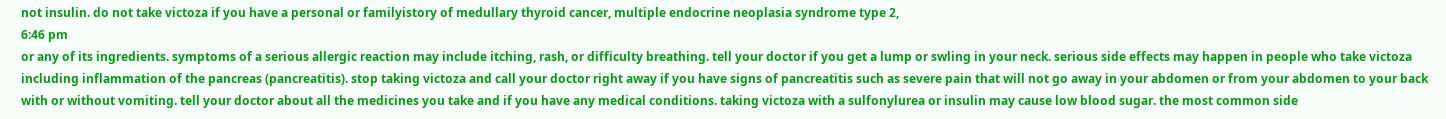not insulin. do not take victoza if you have a personal or familyistory of medullary thyroid cancer, multiple endocrine neoplasia syndrome type 2,
6:46 pm
or any of its ingredients. symptoms of a serious allergic reaction may include itching, rash, or difficulty breathing. tell your doctor if you get a lump or swling in your neck. serious side effects may happen in people who take victoza including inflammation of the pancreas (pancreatitis). stop taking victoza and call your doctor right away if you have signs of pancreatitis such as severe pain that will not go away in your abdomen or from your abdomen to your back with or without vomiting. tell your doctor about all the medicines you take and if you have any medical conditions. taking victoza with a sulfonylurea or insulin may cause low blood sugar. the most common side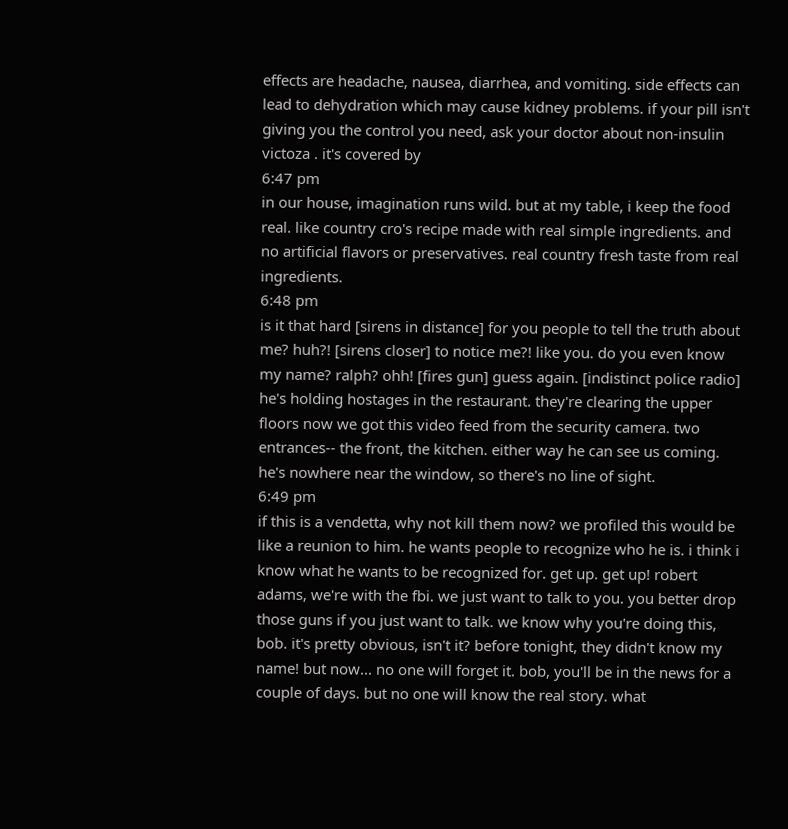effects are headache, nausea, diarrhea, and vomiting. side effects can lead to dehydration which may cause kidney problems. if your pill isn't giving you the control you need, ask your doctor about non-insulin victoza . it's covered by
6:47 pm
in our house, imagination runs wild. but at my table, i keep the food real. like country cro's recipe made with real simple ingredients. and no artificial flavors or preservatives. real country fresh taste from real ingredients.
6:48 pm
is it that hard [sirens in distance] for you people to tell the truth about me? huh?! [sirens closer] to notice me?! like you. do you even know my name? ralph? ohh! [fires gun] guess again. [indistinct police radio] he's holding hostages in the restaurant. they're clearing the upper floors now we got this video feed from the security camera. two entrances-- the front, the kitchen. either way he can see us coming. he's nowhere near the window, so there's no line of sight.
6:49 pm
if this is a vendetta, why not kill them now? we profiled this would be like a reunion to him. he wants people to recognize who he is. i think i know what he wants to be recognized for. get up. get up! robert adams, we're with the fbi. we just want to talk to you. you better drop those guns if you just want to talk. we know why you're doing this, bob. it's pretty obvious, isn't it? before tonight, they didn't know my name! but now... no one will forget it. bob, you'll be in the news for a couple of days. but no one will know the real story. what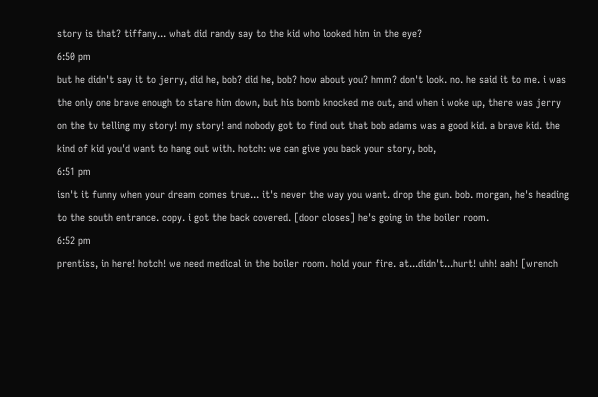story is that? tiffany... what did randy say to the kid who looked him in the eye?
6:50 pm
but he didn't say it to jerry, did he, bob? did he, bob? how about you? hmm? don't look. no. he said it to me. i was the only one brave enough to stare him down, but his bomb knocked me out, and when i woke up, there was jerry on the tv telling my story! my story! and nobody got to find out that bob adams was a good kid. a brave kid. the kind of kid you'd want to hang out with. hotch: we can give you back your story, bob,
6:51 pm
isn't it funny when your dream comes true... it's never the way you want. drop the gun. bob. morgan, he's heading to the south entrance. copy. i got the back covered. [door closes] he's going in the boiler room.
6:52 pm
prentiss, in here! hotch! we need medical in the boiler room. hold your fire. at...didn't...hurt! uhh! aah! [wrench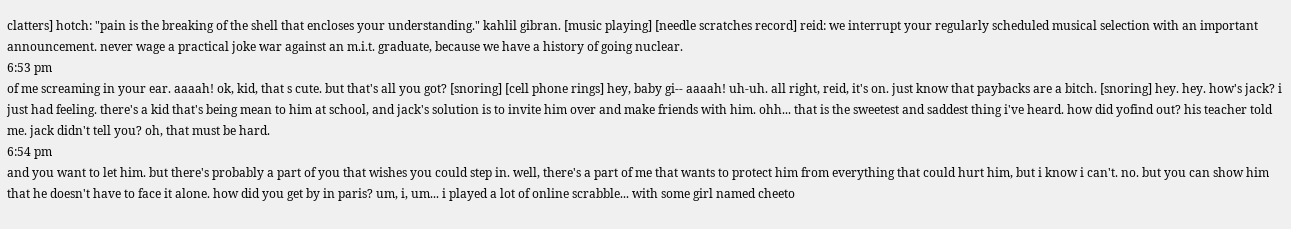clatters] hotch: "pain is the breaking of the shell that encloses your understanding." kahlil gibran. [music playing] [needle scratches record] reid: we interrupt your regularly scheduled musical selection with an important announcement. never wage a practical joke war against an m.i.t. graduate, because we have a history of going nuclear.
6:53 pm
of me screaming in your ear. aaaah! ok, kid, that s cute. but that's all you got? [snoring] [cell phone rings] hey, baby gi-- aaaah! uh-uh. all right, reid, it's on. just know that paybacks are a bitch. [snoring] hey. hey. how's jack? i just had feeling. there's a kid that's being mean to him at school, and jack's solution is to invite him over and make friends with him. ohh... that is the sweetest and saddest thing i've heard. how did yofind out? his teacher told me. jack didn't tell you? oh, that must be hard.
6:54 pm
and you want to let him. but there's probably a part of you that wishes you could step in. well, there's a part of me that wants to protect him from everything that could hurt him, but i know i can't. no. but you can show him that he doesn't have to face it alone. how did you get by in paris? um, i, um... i played a lot of online scrabble... with some girl named cheeto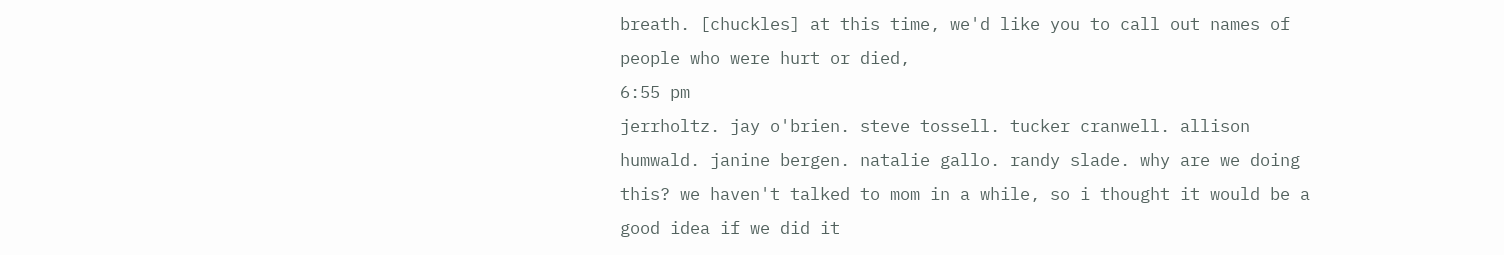breath. [chuckles] at this time, we'd like you to call out names of people who were hurt or died,
6:55 pm
jerrholtz. jay o'brien. steve tossell. tucker cranwell. allison humwald. janine bergen. natalie gallo. randy slade. why are we doing this? we haven't talked to mom in a while, so i thought it would be a good idea if we did it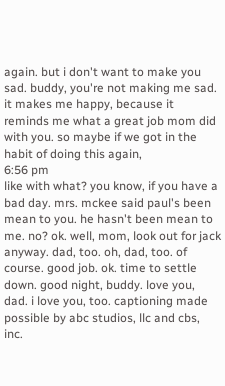again. but i don't want to make you sad. buddy, you're not making me sad. it makes me happy, because it reminds me what a great job mom did with you. so maybe if we got in the habit of doing this again,
6:56 pm
like with what? you know, if you have a bad day. mrs. mckee said paul's been mean to you. he hasn't been mean to me. no? ok. well, mom, look out for jack anyway. dad, too. oh, dad, too. of course. good job. ok. time to settle down. good night, buddy. love you, dad. i love you, too. captioning made possible by abc studios, llc and cbs, inc.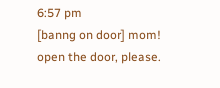6:57 pm
[banng on door] mom! open the door, please.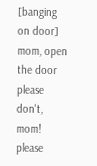[banging on door] mom, open the door please don't, mom! please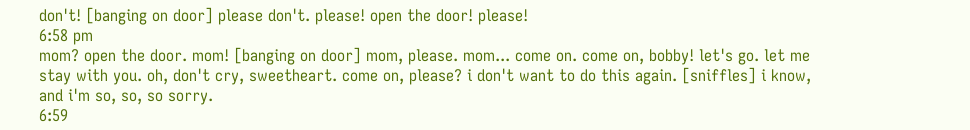don't! [banging on door] please don't. please! open the door! please!
6:58 pm
mom? open the door. mom! [banging on door] mom, please. mom... come on. come on, bobby! let's go. let me stay with you. oh, don't cry, sweetheart. come on, please? i don't want to do this again. [sniffles] i know, and i'm so, so, so sorry.
6:59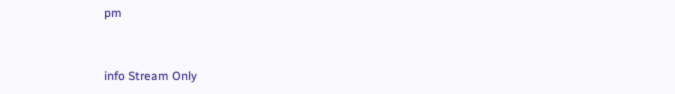pm


info Stream Only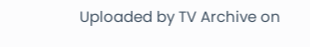Uploaded by TV Archive on